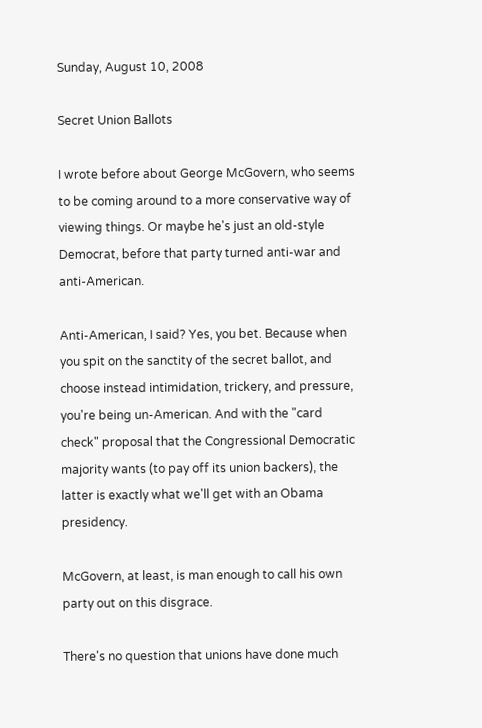Sunday, August 10, 2008

Secret Union Ballots

I wrote before about George McGovern, who seems to be coming around to a more conservative way of viewing things. Or maybe he's just an old-style Democrat, before that party turned anti-war and anti-American.

Anti-American, I said? Yes, you bet. Because when you spit on the sanctity of the secret ballot, and choose instead intimidation, trickery, and pressure, you're being un-American. And with the "card check" proposal that the Congressional Democratic majority wants (to pay off its union backers), the latter is exactly what we'll get with an Obama presidency.

McGovern, at least, is man enough to call his own party out on this disgrace.

There's no question that unions have done much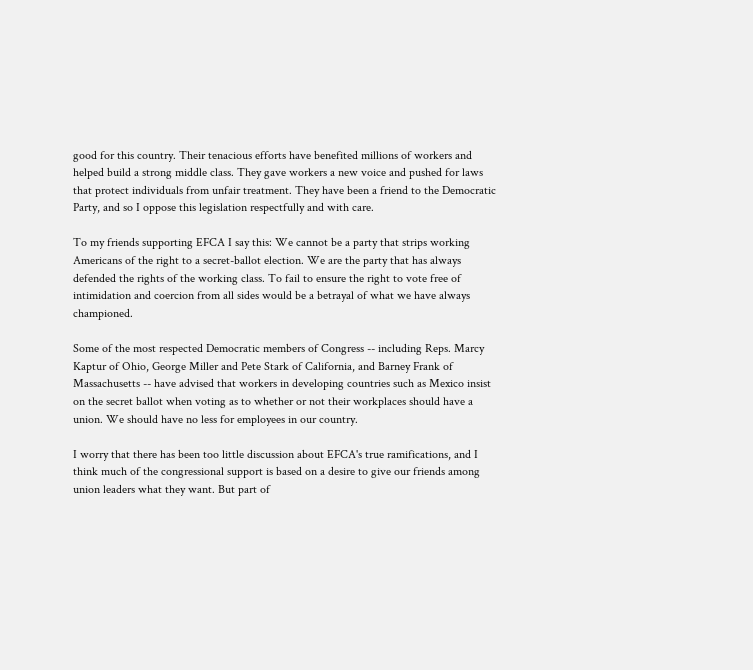good for this country. Their tenacious efforts have benefited millions of workers and helped build a strong middle class. They gave workers a new voice and pushed for laws that protect individuals from unfair treatment. They have been a friend to the Democratic Party, and so I oppose this legislation respectfully and with care.

To my friends supporting EFCA I say this: We cannot be a party that strips working Americans of the right to a secret-ballot election. We are the party that has always defended the rights of the working class. To fail to ensure the right to vote free of intimidation and coercion from all sides would be a betrayal of what we have always championed.

Some of the most respected Democratic members of Congress -- including Reps. Marcy Kaptur of Ohio, George Miller and Pete Stark of California, and Barney Frank of Massachusetts -- have advised that workers in developing countries such as Mexico insist on the secret ballot when voting as to whether or not their workplaces should have a union. We should have no less for employees in our country.

I worry that there has been too little discussion about EFCA's true ramifications, and I think much of the congressional support is based on a desire to give our friends among union leaders what they want. But part of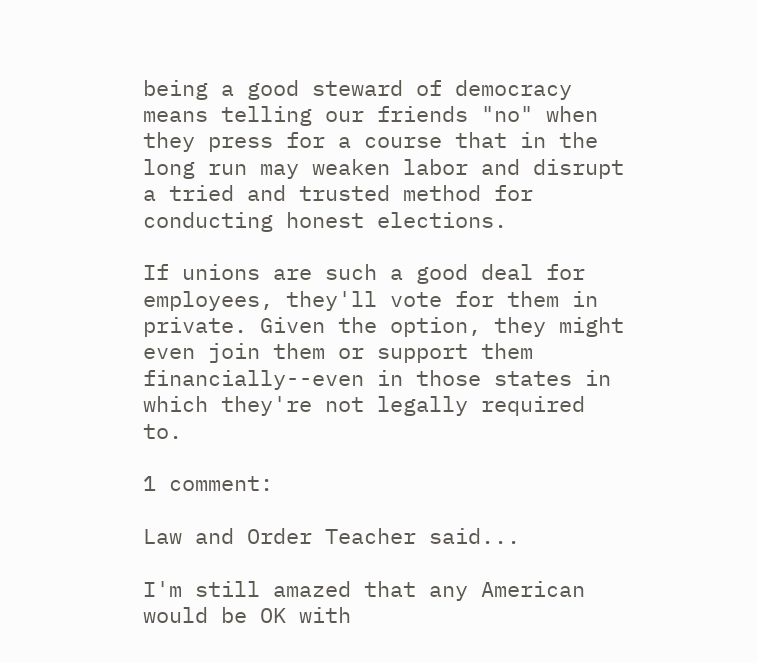being a good steward of democracy means telling our friends "no" when they press for a course that in the long run may weaken labor and disrupt a tried and trusted method for conducting honest elections.

If unions are such a good deal for employees, they'll vote for them in private. Given the option, they might even join them or support them financially--even in those states in which they're not legally required to.

1 comment:

Law and Order Teacher said...

I'm still amazed that any American would be OK with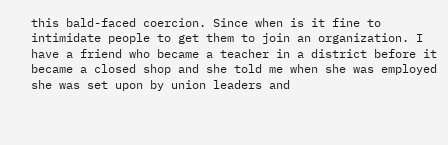this bald-faced coercion. Since when is it fine to intimidate people to get them to join an organization. I have a friend who became a teacher in a district before it became a closed shop and she told me when she was employed she was set upon by union leaders and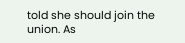told she should join the union. As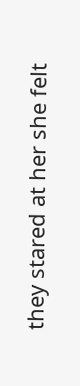they stared at her she felt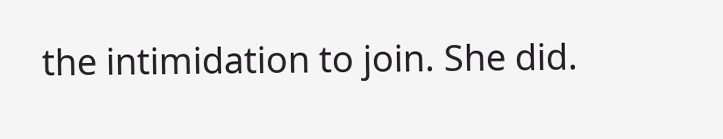the intimidation to join. She did.